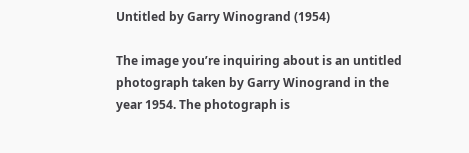Untitled by Garry Winogrand (1954)

The image you’re inquiring about is an untitled photograph taken by Garry Winogrand in the year 1954. The photograph is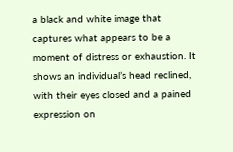a black and white image that captures what appears to be a moment of distress or exhaustion. It shows an individual’s head reclined, with their eyes closed and a pained expression on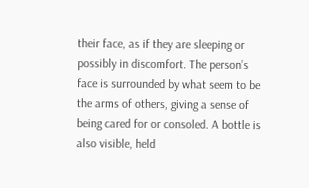their face, as if they are sleeping or possibly in discomfort. The person’s face is surrounded by what seem to be the arms of others, giving a sense of being cared for or consoled. A bottle is also visible, held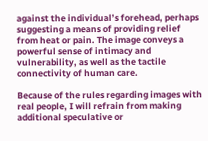against the individual’s forehead, perhaps suggesting a means of providing relief from heat or pain. The image conveys a powerful sense of intimacy and vulnerability, as well as the tactile connectivity of human care.

Because of the rules regarding images with real people, I will refrain from making additional speculative or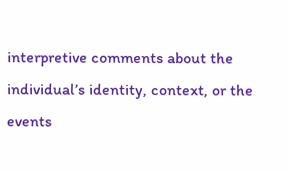interpretive comments about the individual’s identity, context, or the events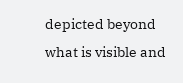depicted beyond what is visible and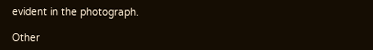evident in the photograph.

Other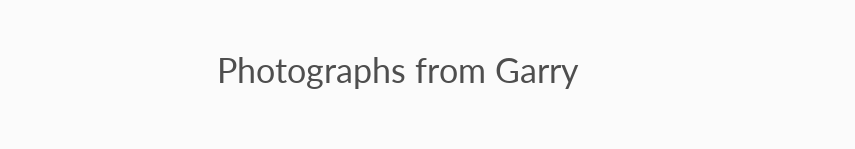Photographs from Garry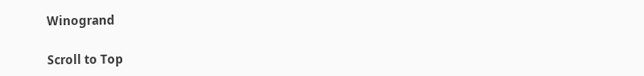Winogrand

Scroll to Top